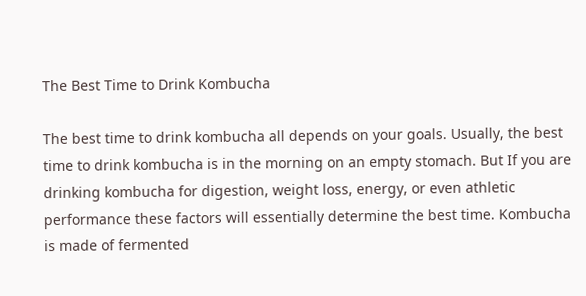The Best Time to Drink Kombucha

The best time to drink kombucha all depends on your goals. Usually, the best time to drink kombucha is in the morning on an empty stomach. But If you are drinking kombucha for digestion, weight loss, energy, or even athletic performance these factors will essentially determine the best time. Kombucha is made of fermented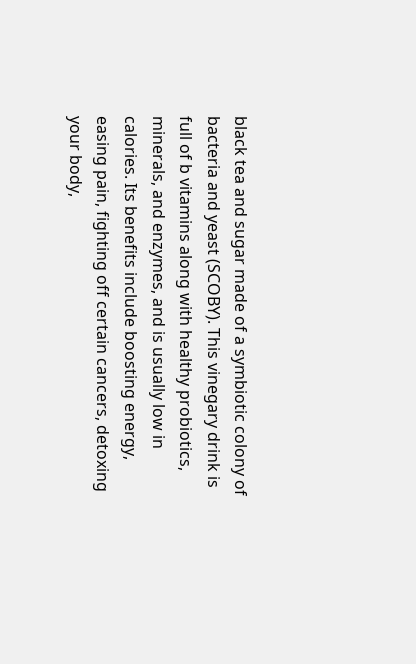black tea and sugar made of a symbiotic colony of bacteria and yeast (SCOBY). This vinegary drink is full of b vitamins along with healthy probiotics, minerals, and enzymes, and is usually low in calories. Its benefits include boosting energy, easing pain, fighting off certain cancers, detoxing your body,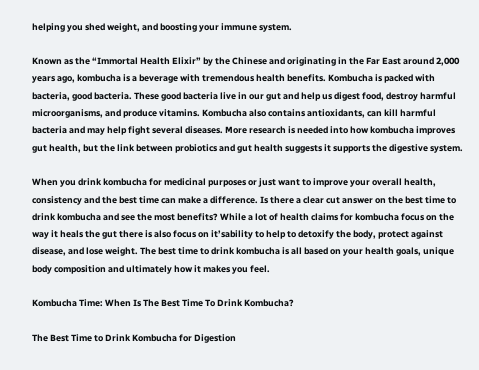helping you shed weight, and boosting your immune system.

Known as the “Immortal Health Elixir” by the Chinese and originating in the Far East around 2,000 years ago, kombucha is a beverage with tremendous health benefits. Kombucha is packed with bacteria, good bacteria. These good bacteria live in our gut and help us digest food, destroy harmful microorganisms, and produce vitamins. Kombucha also contains antioxidants, can kill harmful bacteria and may help fight several diseases. More research is needed into how kombucha improves gut health, but the link between probiotics and gut health suggests it supports the digestive system.

When you drink kombucha for medicinal purposes or just want to improve your overall health, consistency and the best time can make a difference. Is there a clear cut answer on the best time to drink kombucha and see the most benefits? While a lot of health claims for kombucha focus on the way it heals the gut there is also focus on it’sability to help to detoxify the body, protect against disease, and lose weight. The best time to drink kombucha is all based on your health goals, unique body composition and ultimately how it makes you feel.

Kombucha Time: When Is The Best Time To Drink Kombucha?

The Best Time to Drink Kombucha for Digestion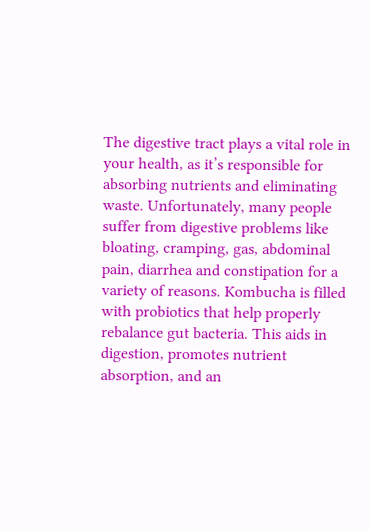The digestive tract plays a vital role in your health, as it’s responsible for absorbing nutrients and eliminating waste. Unfortunately, many people suffer from digestive problems like bloating, cramping, gas, abdominal pain, diarrhea and constipation for a variety of reasons. Kombucha is filled with probiotics that help properly rebalance gut bacteria. This aids in digestion, promotes nutrient absorption, and an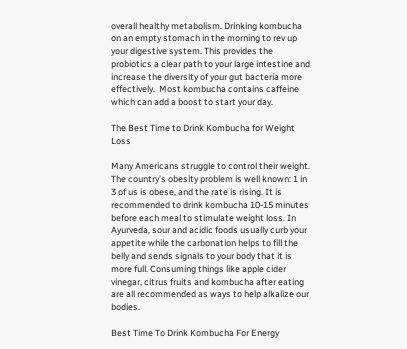overall healthy metabolism. Drinking kombucha on an empty stomach in the morning to rev up your digestive system. This provides the probiotics a clear path to your large intestine and increase the diversity of your gut bacteria more effectively.  Most kombucha contains caffeine which can add a boost to start your day.

The Best Time to Drink Kombucha for Weight Loss

Many Americans struggle to control their weight. The country’s obesity problem is well known: 1 in 3 of us is obese, and the rate is rising. It is recommended to drink kombucha 10-15 minutes before each meal to stimulate weight loss. In Ayurveda, sour and acidic foods usually curb your appetite while the carbonation helps to fill the belly and sends signals to your body that it is more full. Consuming things like apple cider vinegar, citrus fruits and kombucha after eating are all recommended as ways to help alkalize our bodies.

Best Time To Drink Kombucha For Energy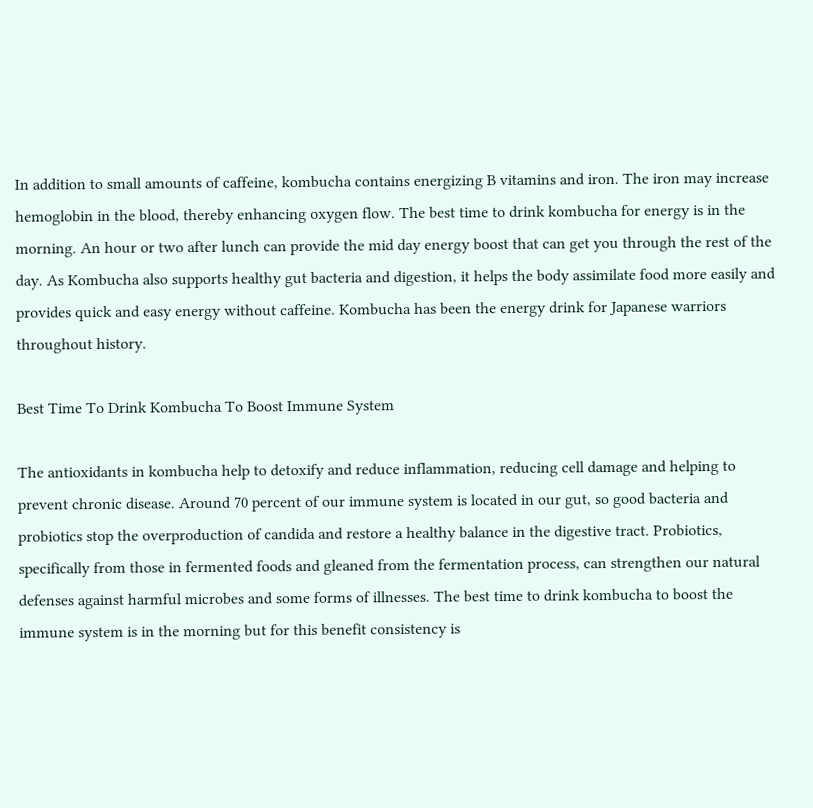In addition to small amounts of caffeine, kombucha contains energizing B vitamins and iron. The iron may increase hemoglobin in the blood, thereby enhancing oxygen flow. The best time to drink kombucha for energy is in the morning. An hour or two after lunch can provide the mid day energy boost that can get you through the rest of the day. As Kombucha also supports healthy gut bacteria and digestion, it helps the body assimilate food more easily and provides quick and easy energy without caffeine. Kombucha has been the energy drink for Japanese warriors throughout history.

Best Time To Drink Kombucha To Boost Immune System

The antioxidants in kombucha help to detoxify and reduce inflammation, reducing cell damage and helping to prevent chronic disease. Around 70 percent of our immune system is located in our gut, so good bacteria and probiotics stop the overproduction of candida and restore a healthy balance in the digestive tract. Probiotics, specifically from those in fermented foods and gleaned from the fermentation process, can strengthen our natural defenses against harmful microbes and some forms of illnesses. The best time to drink kombucha to boost the immune system is in the morning but for this benefit consistency is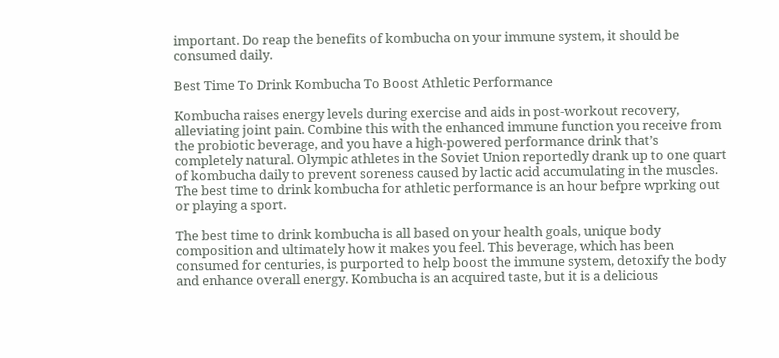important. Do reap the benefits of kombucha on your immune system, it should be consumed daily.

Best Time To Drink Kombucha To Boost Athletic Performance

Kombucha raises energy levels during exercise and aids in post-workout recovery, alleviating joint pain. Combine this with the enhanced immune function you receive from the probiotic beverage, and you have a high-powered performance drink that’s completely natural. Olympic athletes in the Soviet Union reportedly drank up to one quart of kombucha daily to prevent soreness caused by lactic acid accumulating in the muscles. The best time to drink kombucha for athletic performance is an hour befpre wprking out or playing a sport.

The best time to drink kombucha is all based on your health goals, unique body composition and ultimately how it makes you feel. This beverage, which has been consumed for centuries, is purported to help boost the immune system, detoxify the body and enhance overall energy. Kombucha is an acquired taste, but it is a delicious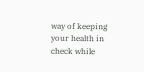way of keeping your health in check while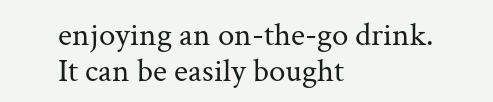enjoying an on-the-go drink. It can be easily bought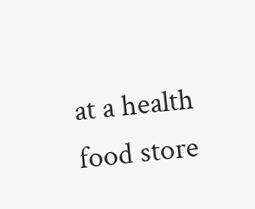at a health food store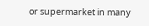or supermarket in many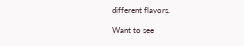different flavors.

Want to see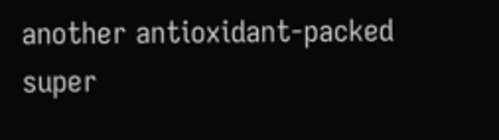another antioxidant-packed super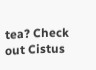tea? Check out Cistus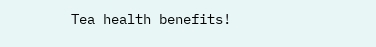Tea health benefits!